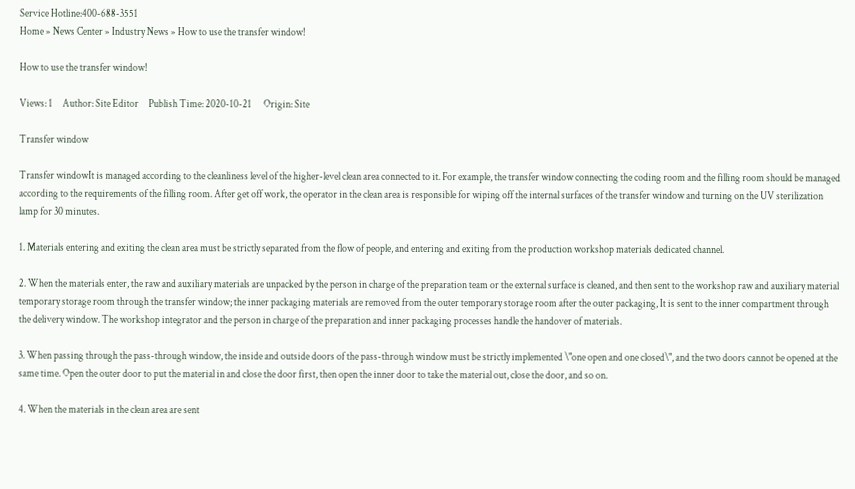Service Hotline:400-688-3551
Home » News Center » Industry News » How to use the transfer window!

How to use the transfer window!

Views: 1     Author: Site Editor     Publish Time: 2020-10-21      Origin: Site

Transfer window

Transfer windowIt is managed according to the cleanliness level of the higher-level clean area connected to it. For example, the transfer window connecting the coding room and the filling room should be managed according to the requirements of the filling room. After get off work, the operator in the clean area is responsible for wiping off the internal surfaces of the transfer window and turning on the UV sterilization lamp for 30 minutes.

1. Materials entering and exiting the clean area must be strictly separated from the flow of people, and entering and exiting from the production workshop materials dedicated channel.

2. When the materials enter, the raw and auxiliary materials are unpacked by the person in charge of the preparation team or the external surface is cleaned, and then sent to the workshop raw and auxiliary material temporary storage room through the transfer window; the inner packaging materials are removed from the outer temporary storage room after the outer packaging, It is sent to the inner compartment through the delivery window. The workshop integrator and the person in charge of the preparation and inner packaging processes handle the handover of materials.

3. When passing through the pass-through window, the inside and outside doors of the pass-through window must be strictly implemented \"one open and one closed\", and the two doors cannot be opened at the same time. Open the outer door to put the material in and close the door first, then open the inner door to take the material out, close the door, and so on.

4. When the materials in the clean area are sent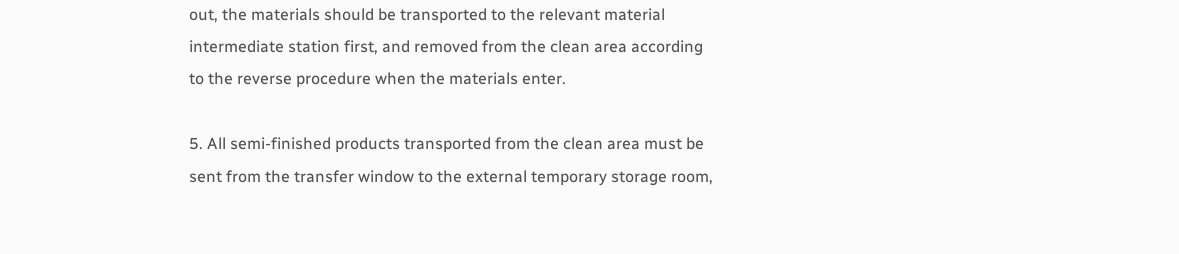out, the materials should be transported to the relevant material intermediate station first, and removed from the clean area according to the reverse procedure when the materials enter.

5. All semi-finished products transported from the clean area must be sent from the transfer window to the external temporary storage room,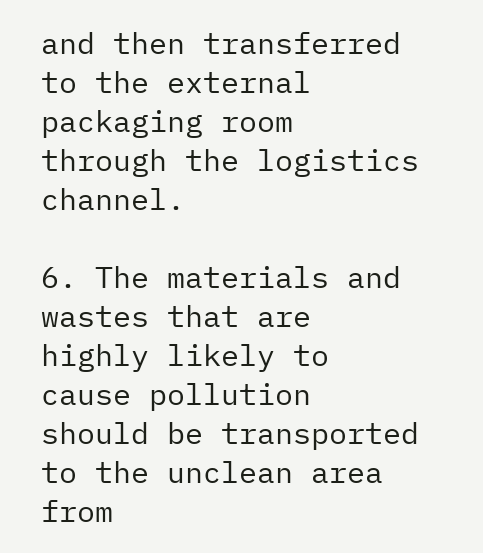and then transferred to the external packaging room through the logistics channel.

6. The materials and wastes that are highly likely to cause pollution should be transported to the unclean area from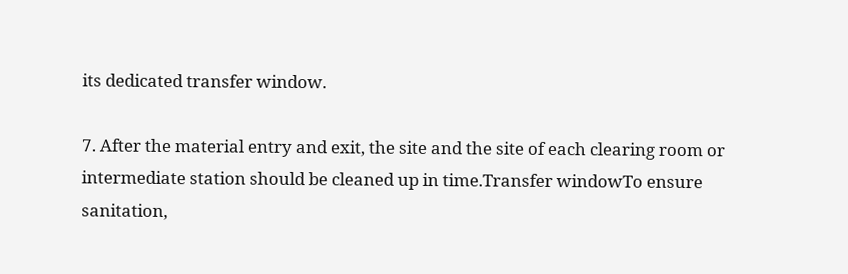its dedicated transfer window.

7. After the material entry and exit, the site and the site of each clearing room or intermediate station should be cleaned up in time.Transfer windowTo ensure sanitation,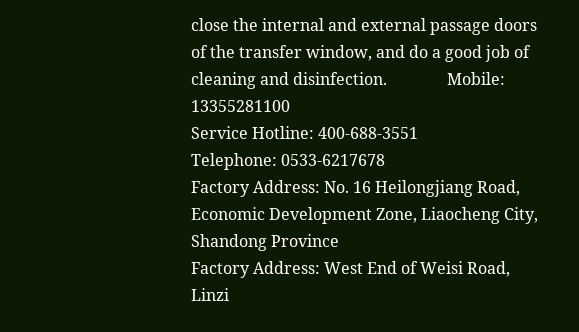close the internal and external passage doors of the transfer window, and do a good job of cleaning and disinfection.               Mobile: 13355281100
Service Hotline: 400-688-3551
Telephone: 0533-6217678
Factory Address: No. 16 Heilongjiang Road, Economic Development Zone, Liaocheng City, Shandong Province
Factory Address: West End of Weisi Road, Linzi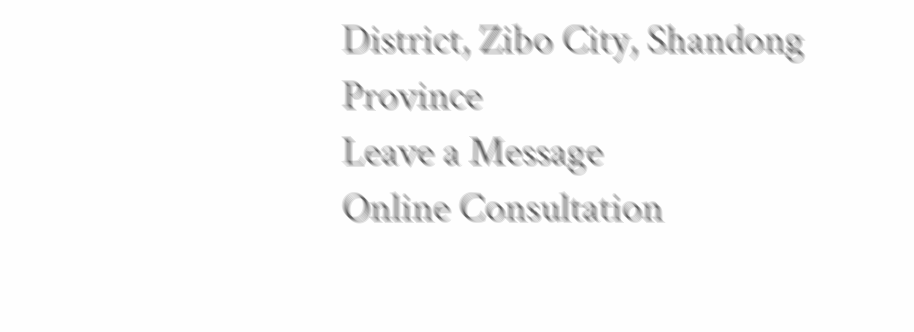District, Zibo City, Shandong Province
Leave a Message
Online Consultation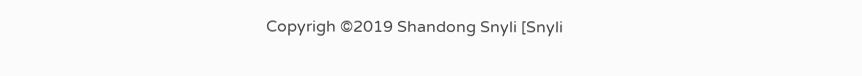Copyrigh ©2019 Shandong Snyli [Snyli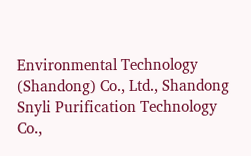Environmental Technology (Shandong) Co., Ltd., Shandong Snyli Purification Technology Co.,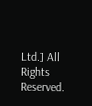Ltd.] All Rights Reserved.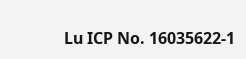Lu ICP No. 16035622-1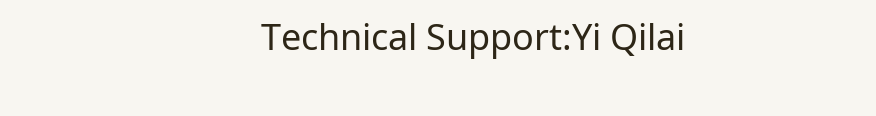Technical Support:Yi Qilai